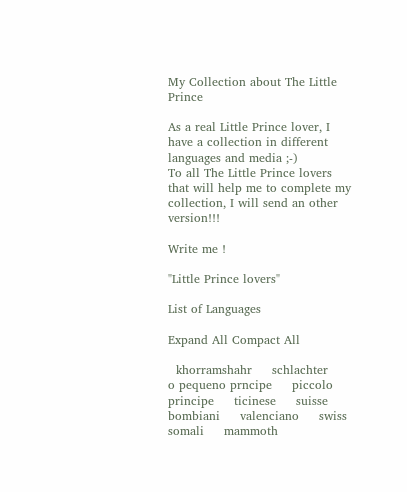My Collection about The Little Prince

As a real Little Prince lover, I have a collection in different languages and media ;-)
To all The Little Prince lovers that will help me to complete my collection, I will send an other version!!!

Write me !

"Little Prince lovers"

List of Languages

Expand All Compact All

  khorramshahr     schlachter     o pequeno prncipe     piccolo principe     ticinese     suisse     bombiani     valenciano     swiss     somali     mammoth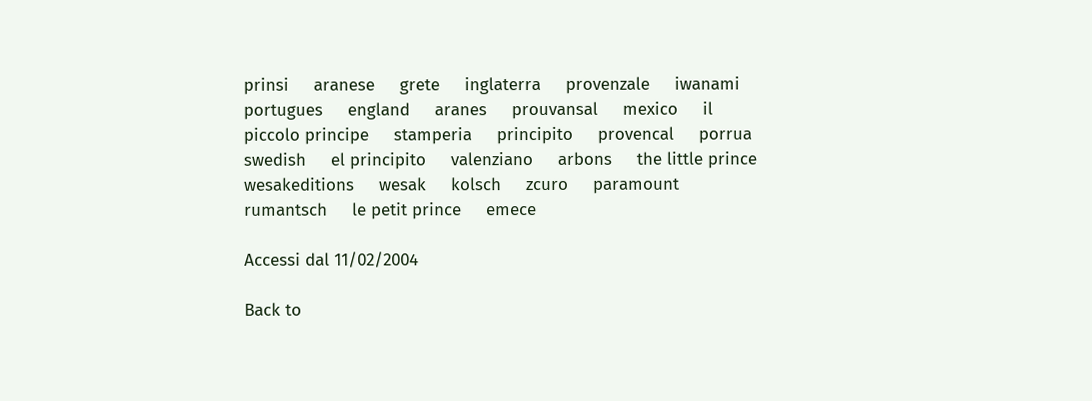prinsi     aranese     grete     inglaterra     provenzale     iwanami     portugues     england     aranes     prouvansal     mexico     il piccolo principe     stamperia     principito     provencal     porrua     swedish     el principito     valenziano     arbons     the little prince     wesakeditions     wesak     kolsch     zcuro     paramount     rumantsch     le petit prince     emece

Accessi dal 11/02/2004

Back to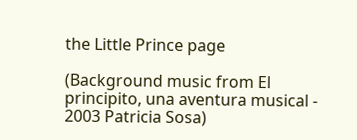the Little Prince page

(Background music from El principito, una aventura musical - 2003 Patricia Sosa)